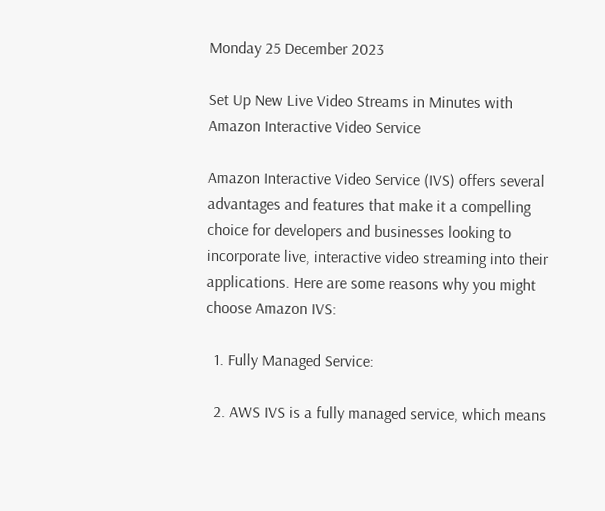Monday 25 December 2023

Set Up New Live Video Streams in Minutes with Amazon Interactive Video Service

Amazon Interactive Video Service (IVS) offers several advantages and features that make it a compelling choice for developers and businesses looking to incorporate live, interactive video streaming into their applications. Here are some reasons why you might choose Amazon IVS:

  1. Fully Managed Service:

  2. AWS IVS is a fully managed service, which means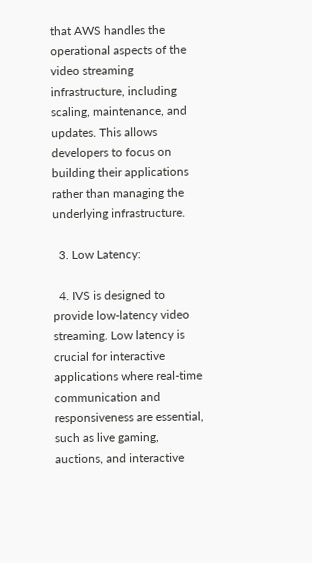that AWS handles the operational aspects of the video streaming infrastructure, including scaling, maintenance, and updates. This allows developers to focus on building their applications rather than managing the underlying infrastructure.

  3. Low Latency:

  4. IVS is designed to provide low-latency video streaming. Low latency is crucial for interactive applications where real-time communication and responsiveness are essential, such as live gaming, auctions, and interactive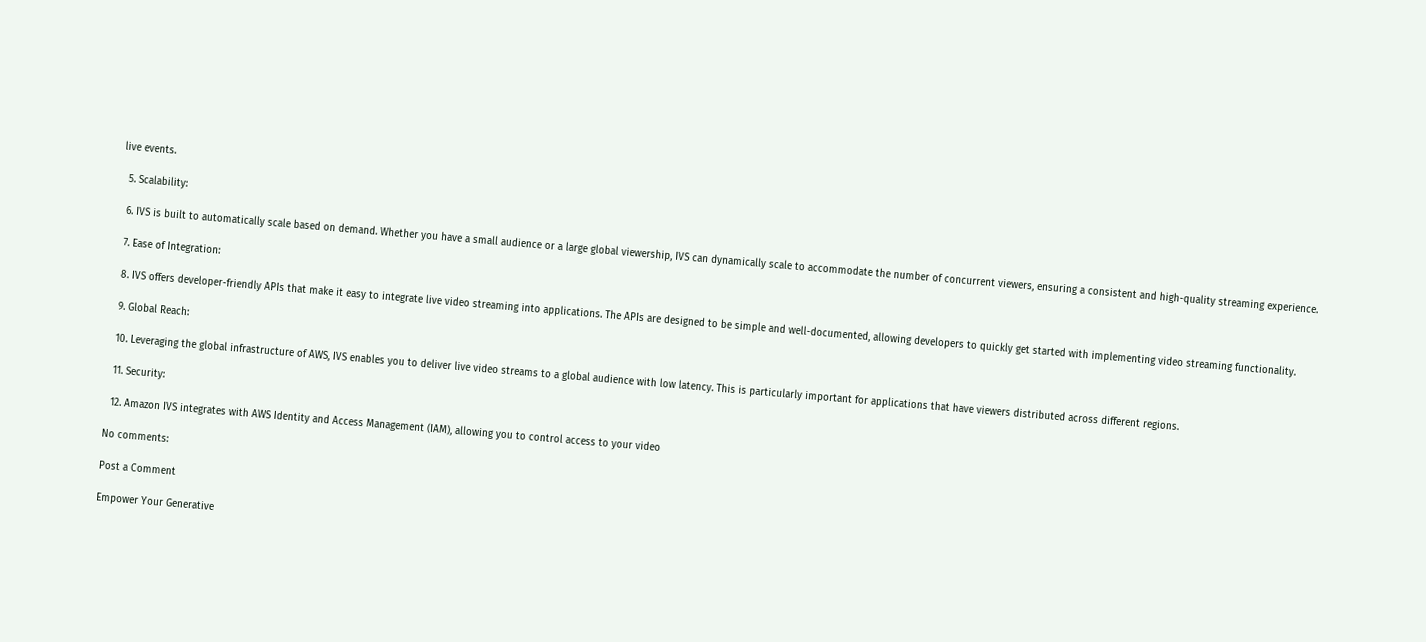live events.

  5. Scalability:

  6. IVS is built to automatically scale based on demand. Whether you have a small audience or a large global viewership, IVS can dynamically scale to accommodate the number of concurrent viewers, ensuring a consistent and high-quality streaming experience.

  7. Ease of Integration:

  8. IVS offers developer-friendly APIs that make it easy to integrate live video streaming into applications. The APIs are designed to be simple and well-documented, allowing developers to quickly get started with implementing video streaming functionality.

  9. Global Reach:

  10. Leveraging the global infrastructure of AWS, IVS enables you to deliver live video streams to a global audience with low latency. This is particularly important for applications that have viewers distributed across different regions.

  11. Security:

  12. Amazon IVS integrates with AWS Identity and Access Management (IAM), allowing you to control access to your video

No comments:

Post a Comment

Empower Your Generative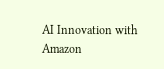AI Innovation with Amazon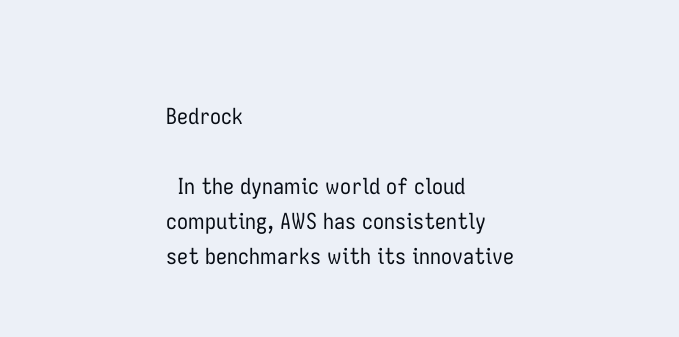Bedrock

  In the dynamic world of cloud computing, AWS has consistently set benchmarks with its innovative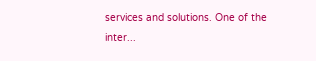services and solutions. One of the inter...